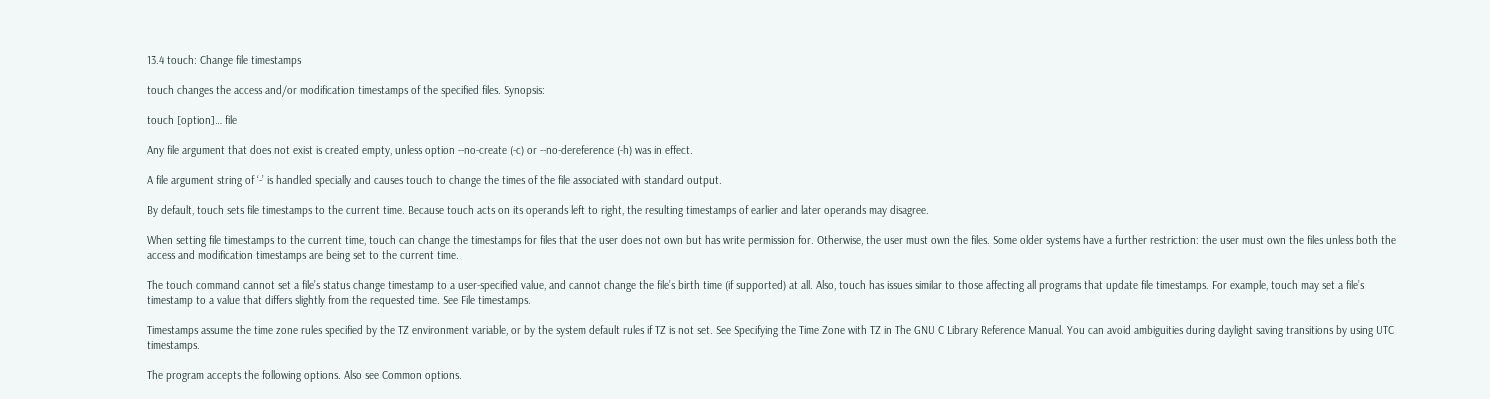13.4 touch: Change file timestamps

touch changes the access and/or modification timestamps of the specified files. Synopsis:

touch [option]… file

Any file argument that does not exist is created empty, unless option --no-create (-c) or --no-dereference (-h) was in effect.

A file argument string of ‘-’ is handled specially and causes touch to change the times of the file associated with standard output.

By default, touch sets file timestamps to the current time. Because touch acts on its operands left to right, the resulting timestamps of earlier and later operands may disagree.

When setting file timestamps to the current time, touch can change the timestamps for files that the user does not own but has write permission for. Otherwise, the user must own the files. Some older systems have a further restriction: the user must own the files unless both the access and modification timestamps are being set to the current time.

The touch command cannot set a file’s status change timestamp to a user-specified value, and cannot change the file’s birth time (if supported) at all. Also, touch has issues similar to those affecting all programs that update file timestamps. For example, touch may set a file’s timestamp to a value that differs slightly from the requested time. See File timestamps.

Timestamps assume the time zone rules specified by the TZ environment variable, or by the system default rules if TZ is not set. See Specifying the Time Zone with TZ in The GNU C Library Reference Manual. You can avoid ambiguities during daylight saving transitions by using UTC timestamps.

The program accepts the following options. Also see Common options.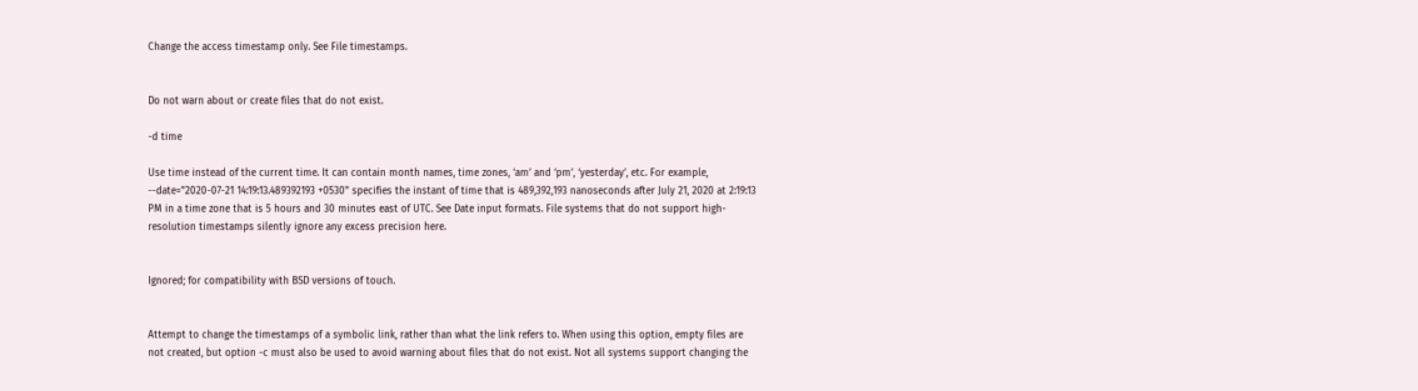Change the access timestamp only. See File timestamps.


Do not warn about or create files that do not exist.

-d time

Use time instead of the current time. It can contain month names, time zones, ‘am’ and ‘pm’, ‘yesterday’, etc. For example, --date="2020-07-21 14:19:13.489392193 +0530" specifies the instant of time that is 489,392,193 nanoseconds after July 21, 2020 at 2:19:13 PM in a time zone that is 5 hours and 30 minutes east of UTC. See Date input formats. File systems that do not support high-resolution timestamps silently ignore any excess precision here.


Ignored; for compatibility with BSD versions of touch.


Attempt to change the timestamps of a symbolic link, rather than what the link refers to. When using this option, empty files are not created, but option -c must also be used to avoid warning about files that do not exist. Not all systems support changing the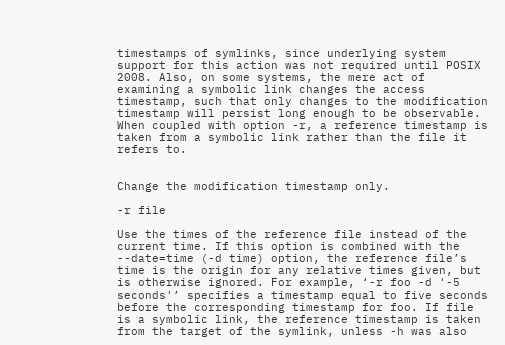timestamps of symlinks, since underlying system support for this action was not required until POSIX 2008. Also, on some systems, the mere act of examining a symbolic link changes the access timestamp, such that only changes to the modification timestamp will persist long enough to be observable. When coupled with option -r, a reference timestamp is taken from a symbolic link rather than the file it refers to.


Change the modification timestamp only.

-r file

Use the times of the reference file instead of the current time. If this option is combined with the --date=time (-d time) option, the reference file’s time is the origin for any relative times given, but is otherwise ignored. For example, ‘-r foo -d '-5 seconds'’ specifies a timestamp equal to five seconds before the corresponding timestamp for foo. If file is a symbolic link, the reference timestamp is taken from the target of the symlink, unless -h was also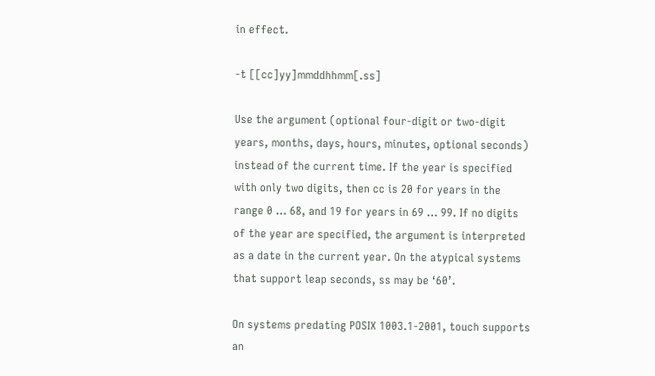in effect.

-t [[cc]yy]mmddhhmm[.ss]

Use the argument (optional four-digit or two-digit years, months, days, hours, minutes, optional seconds) instead of the current time. If the year is specified with only two digits, then cc is 20 for years in the range 0 … 68, and 19 for years in 69 … 99. If no digits of the year are specified, the argument is interpreted as a date in the current year. On the atypical systems that support leap seconds, ss may be ‘60’.

On systems predating POSIX 1003.1-2001, touch supports an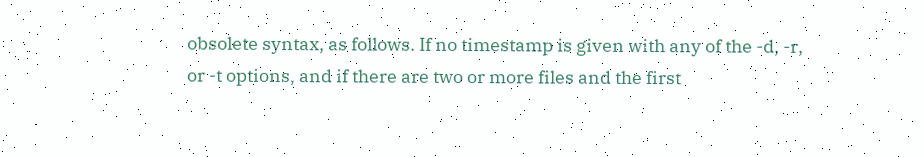obsolete syntax, as follows. If no timestamp is given with any of the -d, -r, or -t options, and if there are two or more files and the first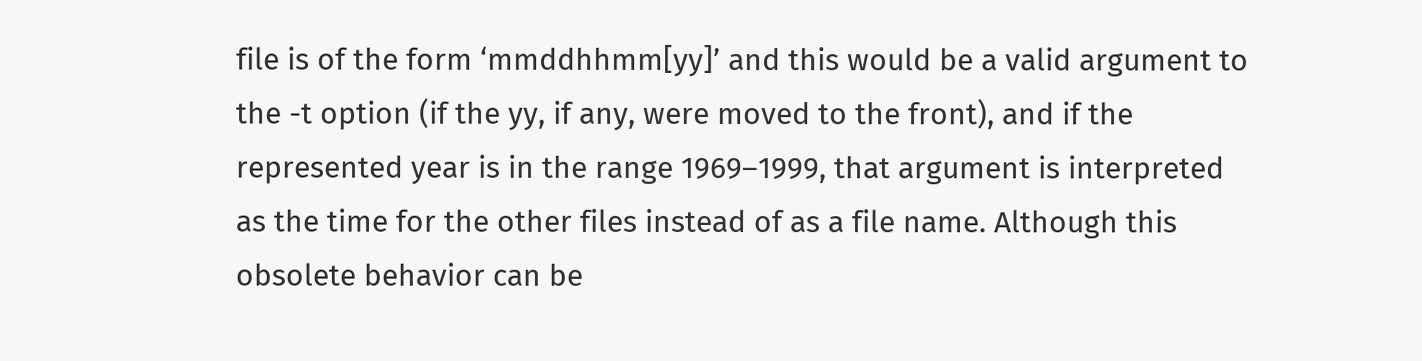file is of the form ‘mmddhhmm[yy]’ and this would be a valid argument to the -t option (if the yy, if any, were moved to the front), and if the represented year is in the range 1969–1999, that argument is interpreted as the time for the other files instead of as a file name. Although this obsolete behavior can be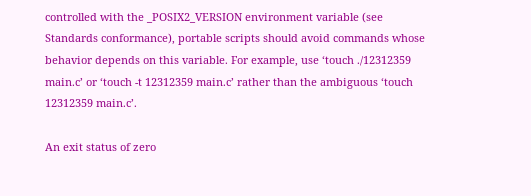controlled with the _POSIX2_VERSION environment variable (see Standards conformance), portable scripts should avoid commands whose behavior depends on this variable. For example, use ‘touch ./12312359 main.c’ or ‘touch -t 12312359 main.c’ rather than the ambiguous ‘touch 12312359 main.c’.

An exit status of zero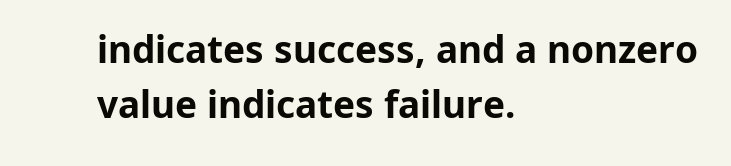indicates success, and a nonzero value indicates failure.